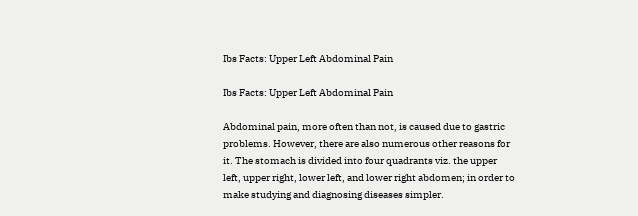Ibs Facts: Upper Left Abdominal Pain

Ibs Facts: Upper Left Abdominal Pain

Abdominal pain, more often than not, is caused due to gastric problems. However, there are also numerous other reasons for it. The stomach is divided into four quadrants viz. the upper left, upper right, lower left, and lower right abdomen; in order to make studying and diagnosing diseases simpler.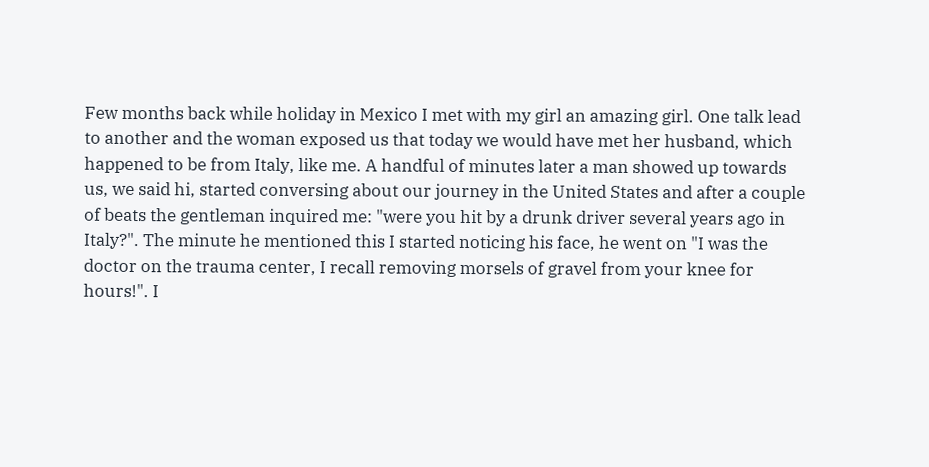Few months back while holiday in Mexico I met with my girl an amazing girl. One talk lead to another and the woman exposed us that today we would have met her husband, which happened to be from Italy, like me. A handful of minutes later a man showed up towards us, we said hi, started conversing about our journey in the United States and after a couple of beats the gentleman inquired me: "were you hit by a drunk driver several years ago in Italy?". The minute he mentioned this I started noticing his face, he went on "I was the doctor on the trauma center, I recall removing morsels of gravel from your knee for hours!". I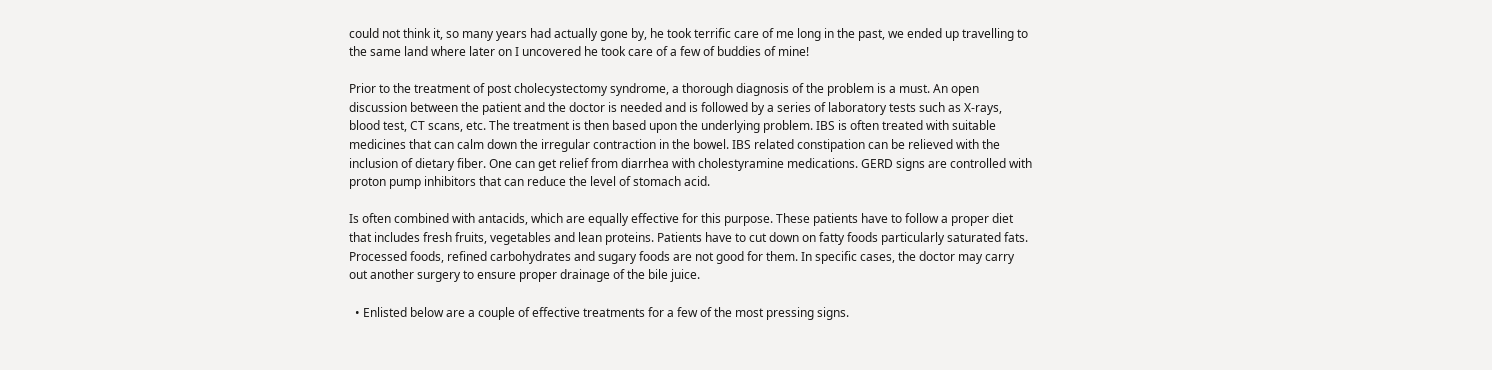could not think it, so many years had actually gone by, he took terrific care of me long in the past, we ended up travelling to the same land where later on I uncovered he took care of a few of buddies of mine!

Prior to the treatment of post cholecystectomy syndrome, a thorough diagnosis of the problem is a must. An open discussion between the patient and the doctor is needed and is followed by a series of laboratory tests such as X-rays, blood test, CT scans, etc. The treatment is then based upon the underlying problem. IBS is often treated with suitable medicines that can calm down the irregular contraction in the bowel. IBS related constipation can be relieved with the inclusion of dietary fiber. One can get relief from diarrhea with cholestyramine medications. GERD signs are controlled with proton pump inhibitors that can reduce the level of stomach acid.

Is often combined with antacids, which are equally effective for this purpose. These patients have to follow a proper diet that includes fresh fruits, vegetables and lean proteins. Patients have to cut down on fatty foods particularly saturated fats. Processed foods, refined carbohydrates and sugary foods are not good for them. In specific cases, the doctor may carry out another surgery to ensure proper drainage of the bile juice.

  • Enlisted below are a couple of effective treatments for a few of the most pressing signs.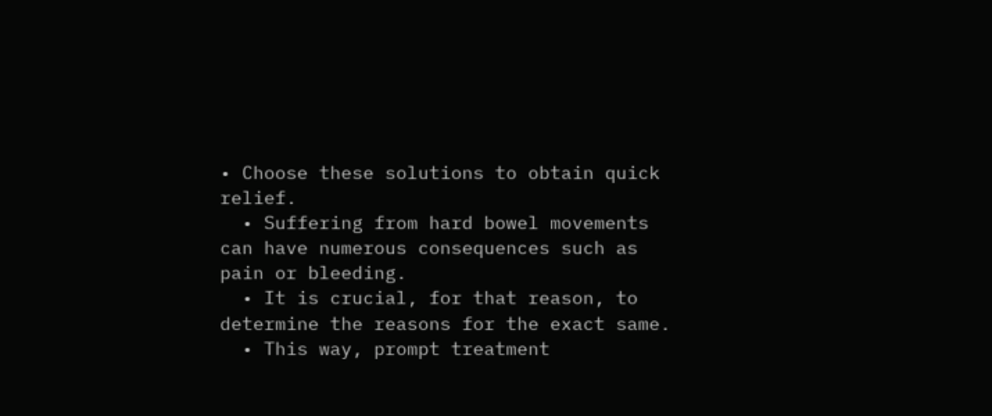• Choose these solutions to obtain quick relief.
  • Suffering from hard bowel movements can have numerous consequences such as pain or bleeding.
  • It is crucial, for that reason, to determine the reasons for the exact same.
  • This way, prompt treatment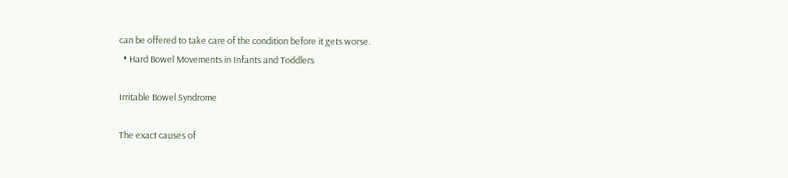can be offered to take care of the condition before it gets worse.
  • Hard Bowel Movements in Infants and Toddlers

Irritable Bowel Syndrome

The exact causes of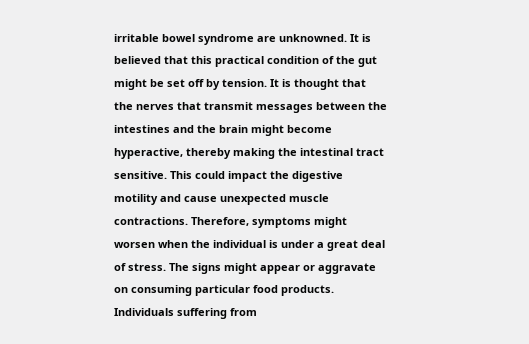irritable bowel syndrome are unknowned. It is believed that this practical condition of the gut might be set off by tension. It is thought that the nerves that transmit messages between the intestines and the brain might become hyperactive, thereby making the intestinal tract sensitive. This could impact the digestive motility and cause unexpected muscle contractions. Therefore, symptoms might worsen when the individual is under a great deal of stress. The signs might appear or aggravate on consuming particular food products. Individuals suffering from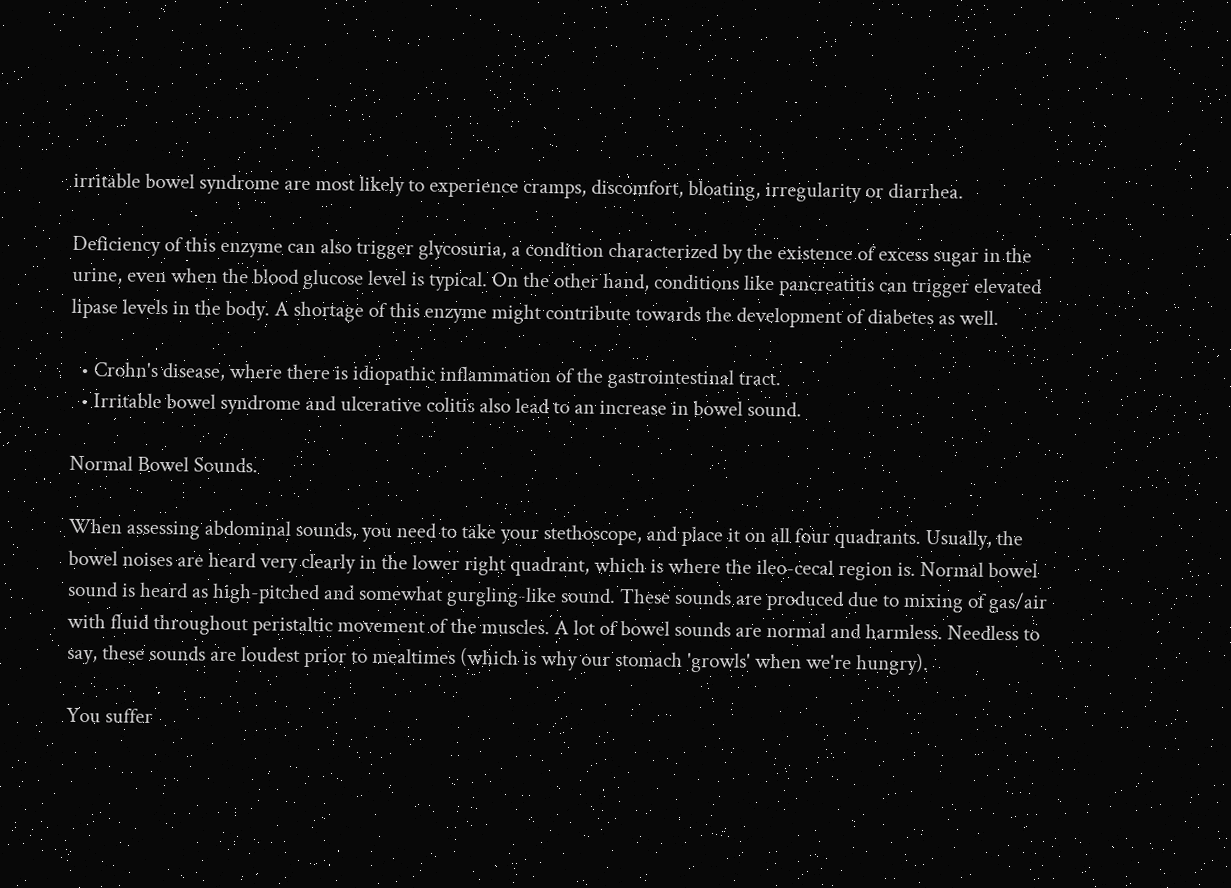irritable bowel syndrome are most likely to experience cramps, discomfort, bloating, irregularity or diarrhea.

Deficiency of this enzyme can also trigger glycosuria, a condition characterized by the existence of excess sugar in the urine, even when the blood glucose level is typical. On the other hand, conditions like pancreatitis can trigger elevated lipase levels in the body. A shortage of this enzyme might contribute towards the development of diabetes as well.

  • Crohn's disease, where there is idiopathic inflammation of the gastrointestinal tract.
  • Irritable bowel syndrome and ulcerative colitis also lead to an increase in bowel sound.

Normal Bowel Sounds.

When assessing abdominal sounds, you need to take your stethoscope, and place it on all four quadrants. Usually, the bowel noises are heard very clearly in the lower right quadrant, which is where the ileo-cecal region is. Normal bowel sound is heard as high-pitched and somewhat gurgling-like sound. These sounds are produced due to mixing of gas/air with fluid throughout peristaltic movement of the muscles. A lot of bowel sounds are normal and harmless. Needless to say, these sounds are loudest prior to mealtimes (which is why our stomach 'growls' when we're hungry).

You suffer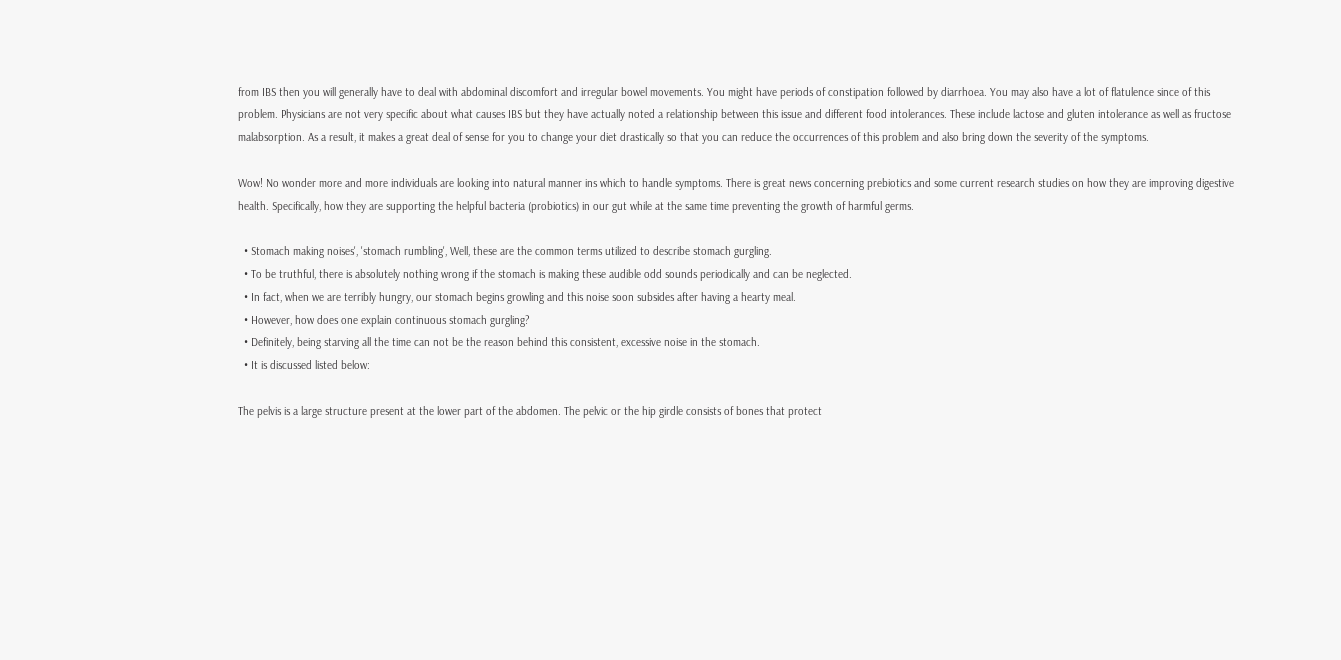from IBS then you will generally have to deal with abdominal discomfort and irregular bowel movements. You might have periods of constipation followed by diarrhoea. You may also have a lot of flatulence since of this problem. Physicians are not very specific about what causes IBS but they have actually noted a relationship between this issue and different food intolerances. These include lactose and gluten intolerance as well as fructose malabsorption. As a result, it makes a great deal of sense for you to change your diet drastically so that you can reduce the occurrences of this problem and also bring down the severity of the symptoms.

Wow! No wonder more and more individuals are looking into natural manner ins which to handle symptoms. There is great news concerning prebiotics and some current research studies on how they are improving digestive health. Specifically, how they are supporting the helpful bacteria (probiotics) in our gut while at the same time preventing the growth of harmful germs.

  • Stomach making noises', 'stomach rumbling', Well, these are the common terms utilized to describe stomach gurgling.
  • To be truthful, there is absolutely nothing wrong if the stomach is making these audible odd sounds periodically and can be neglected.
  • In fact, when we are terribly hungry, our stomach begins growling and this noise soon subsides after having a hearty meal.
  • However, how does one explain continuous stomach gurgling?
  • Definitely, being starving all the time can not be the reason behind this consistent, excessive noise in the stomach.
  • It is discussed listed below:

The pelvis is a large structure present at the lower part of the abdomen. The pelvic or the hip girdle consists of bones that protect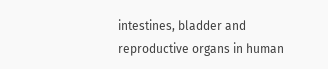intestines, bladder and reproductive organs in human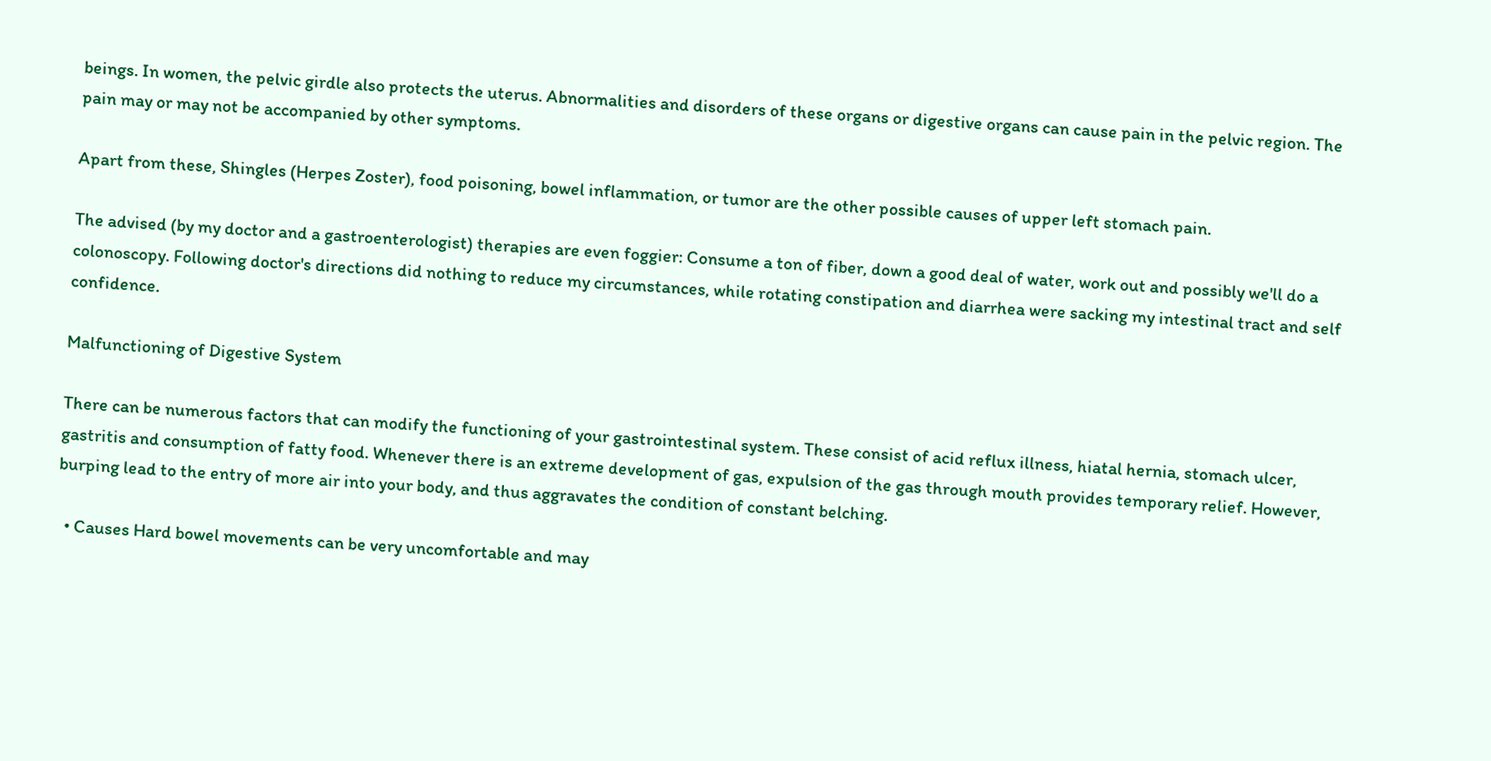beings. In women, the pelvic girdle also protects the uterus. Abnormalities and disorders of these organs or digestive organs can cause pain in the pelvic region. The pain may or may not be accompanied by other symptoms.

Apart from these, Shingles (Herpes Zoster), food poisoning, bowel inflammation, or tumor are the other possible causes of upper left stomach pain.

The advised (by my doctor and a gastroenterologist) therapies are even foggier: Consume a ton of fiber, down a good deal of water, work out and possibly we'll do a colonoscopy. Following doctor's directions did nothing to reduce my circumstances, while rotating constipation and diarrhea were sacking my intestinal tract and self confidence.

Malfunctioning of Digestive System

There can be numerous factors that can modify the functioning of your gastrointestinal system. These consist of acid reflux illness, hiatal hernia, stomach ulcer, gastritis and consumption of fatty food. Whenever there is an extreme development of gas, expulsion of the gas through mouth provides temporary relief. However, burping lead to the entry of more air into your body, and thus aggravates the condition of constant belching.

  • Causes Hard bowel movements can be very uncomfortable and may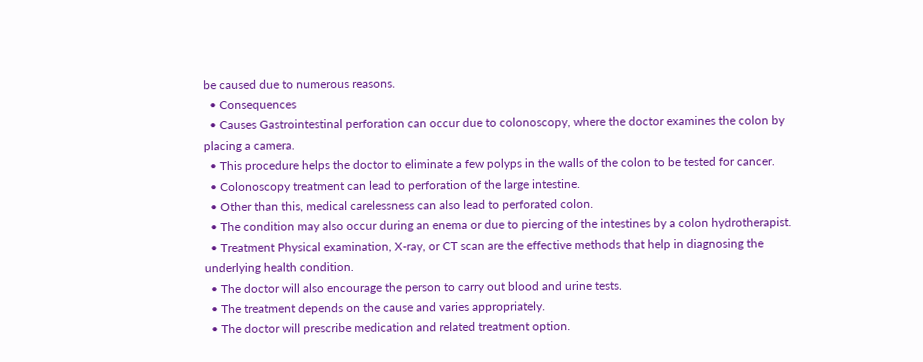be caused due to numerous reasons.
  • Consequences
  • Causes Gastrointestinal perforation can occur due to colonoscopy, where the doctor examines the colon by placing a camera.
  • This procedure helps the doctor to eliminate a few polyps in the walls of the colon to be tested for cancer.
  • Colonoscopy treatment can lead to perforation of the large intestine.
  • Other than this, medical carelessness can also lead to perforated colon.
  • The condition may also occur during an enema or due to piercing of the intestines by a colon hydrotherapist.
  • Treatment Physical examination, X-ray, or CT scan are the effective methods that help in diagnosing the underlying health condition.
  • The doctor will also encourage the person to carry out blood and urine tests.
  • The treatment depends on the cause and varies appropriately.
  • The doctor will prescribe medication and related treatment option.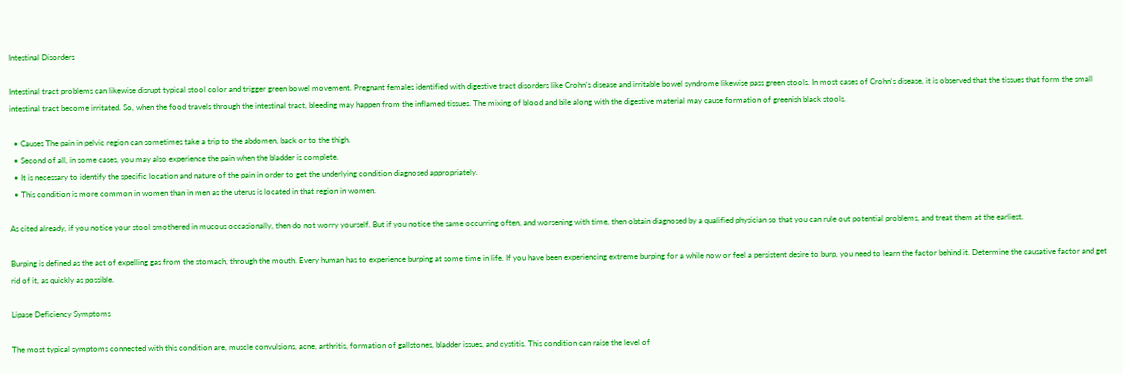Intestinal Disorders

Intestinal tract problems can likewise disrupt typical stool color and trigger green bowel movement. Pregnant females identified with digestive tract disorders like Crohn's disease and irritable bowel syndrome likewise pass green stools. In most cases of Crohn's disease, it is observed that the tissues that form the small intestinal tract become irritated. So, when the food travels through the intestinal tract, bleeding may happen from the inflamed tissues. The mixing of blood and bile along with the digestive material may cause formation of greenish black stools.

  • Causes The pain in pelvic region can sometimes take a trip to the abdomen, back or to the thigh.
  • Second of all, in some cases, you may also experience the pain when the bladder is complete.
  • It is necessary to identify the specific location and nature of the pain in order to get the underlying condition diagnosed appropriately.
  • This condition is more common in women than in men as the uterus is located in that region in women.

As cited already, if you notice your stool smothered in mucous occasionally, then do not worry yourself. But if you notice the same occurring often, and worsening with time, then obtain diagnosed by a qualified physician so that you can rule out potential problems, and treat them at the earliest.

Burping is defined as the act of expelling gas from the stomach, through the mouth. Every human has to experience burping at some time in life. If you have been experiencing extreme burping for a while now or feel a persistent desire to burp, you need to learn the factor behind it. Determine the causative factor and get rid of it, as quickly as possible.

Lipase Deficiency Symptoms

The most typical symptoms connected with this condition are, muscle convulsions, acne, arthritis, formation of gallstones, bladder issues, and cystitis. This condition can raise the level of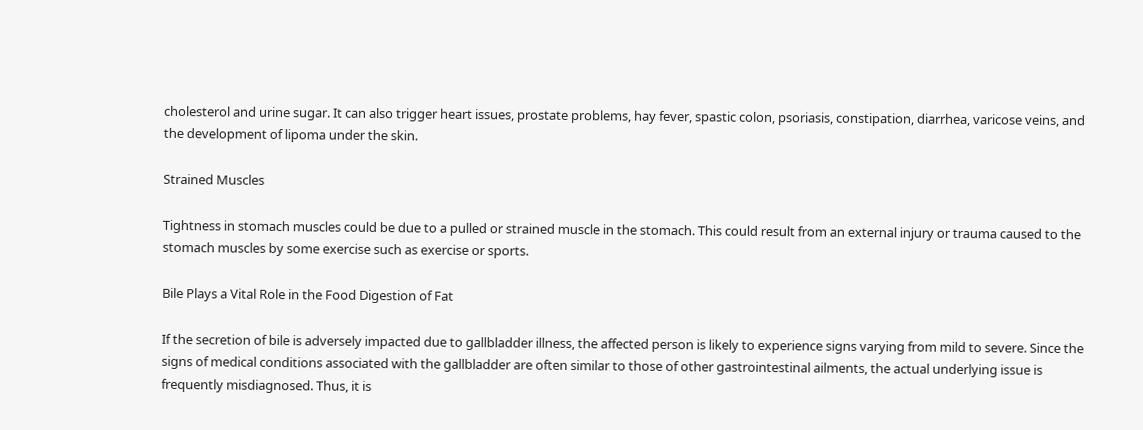cholesterol and urine sugar. It can also trigger heart issues, prostate problems, hay fever, spastic colon, psoriasis, constipation, diarrhea, varicose veins, and the development of lipoma under the skin.

Strained Muscles

Tightness in stomach muscles could be due to a pulled or strained muscle in the stomach. This could result from an external injury or trauma caused to the stomach muscles by some exercise such as exercise or sports.

Bile Plays a Vital Role in the Food Digestion of Fat

If the secretion of bile is adversely impacted due to gallbladder illness, the affected person is likely to experience signs varying from mild to severe. Since the signs of medical conditions associated with the gallbladder are often similar to those of other gastrointestinal ailments, the actual underlying issue is frequently misdiagnosed. Thus, it is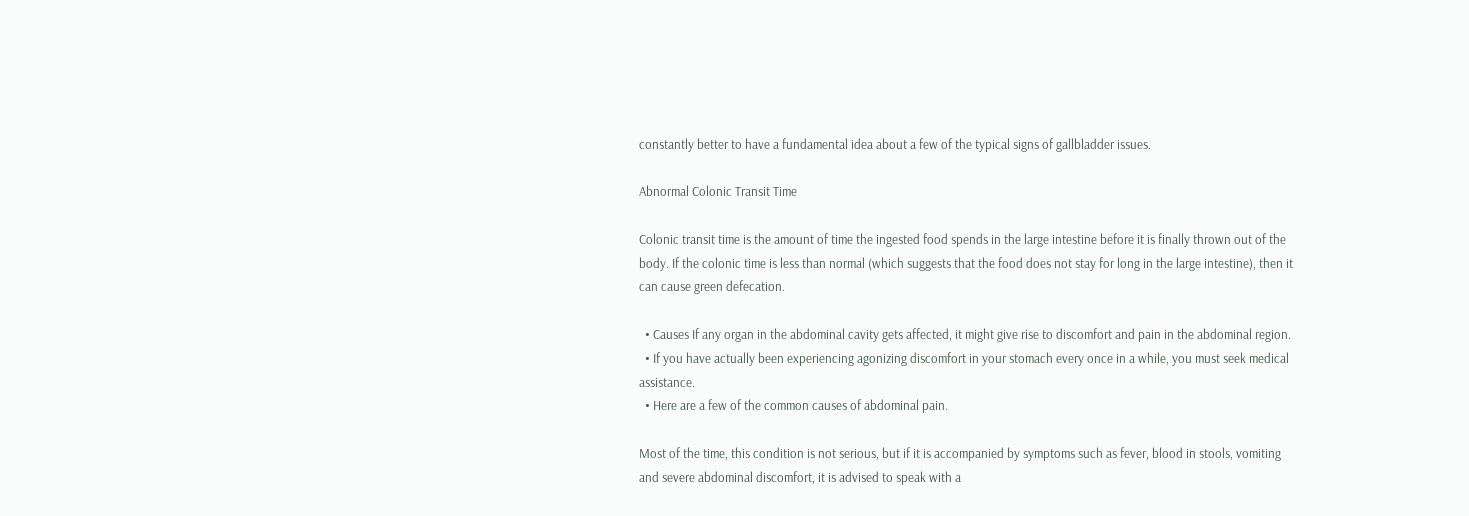constantly better to have a fundamental idea about a few of the typical signs of gallbladder issues.

Abnormal Colonic Transit Time

Colonic transit time is the amount of time the ingested food spends in the large intestine before it is finally thrown out of the body. If the colonic time is less than normal (which suggests that the food does not stay for long in the large intestine), then it can cause green defecation.

  • Causes If any organ in the abdominal cavity gets affected, it might give rise to discomfort and pain in the abdominal region.
  • If you have actually been experiencing agonizing discomfort in your stomach every once in a while, you must seek medical assistance.
  • Here are a few of the common causes of abdominal pain.

Most of the time, this condition is not serious, but if it is accompanied by symptoms such as fever, blood in stools, vomiting and severe abdominal discomfort, it is advised to speak with a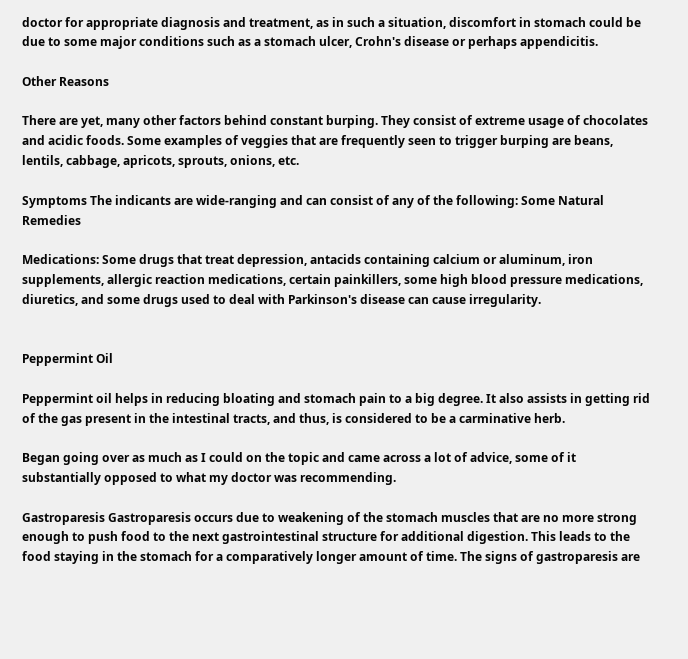doctor for appropriate diagnosis and treatment, as in such a situation, discomfort in stomach could be due to some major conditions such as a stomach ulcer, Crohn's disease or perhaps appendicitis.

Other Reasons

There are yet, many other factors behind constant burping. They consist of extreme usage of chocolates and acidic foods. Some examples of veggies that are frequently seen to trigger burping are beans, lentils, cabbage, apricots, sprouts, onions, etc.

Symptoms The indicants are wide-ranging and can consist of any of the following: Some Natural Remedies

Medications: Some drugs that treat depression, antacids containing calcium or aluminum, iron supplements, allergic reaction medications, certain painkillers, some high blood pressure medications, diuretics, and some drugs used to deal with Parkinson's disease can cause irregularity.


Peppermint Oil

Peppermint oil helps in reducing bloating and stomach pain to a big degree. It also assists in getting rid of the gas present in the intestinal tracts, and thus, is considered to be a carminative herb.

Began going over as much as I could on the topic and came across a lot of advice, some of it substantially opposed to what my doctor was recommending.

Gastroparesis Gastroparesis occurs due to weakening of the stomach muscles that are no more strong enough to push food to the next gastrointestinal structure for additional digestion. This leads to the food staying in the stomach for a comparatively longer amount of time. The signs of gastroparesis are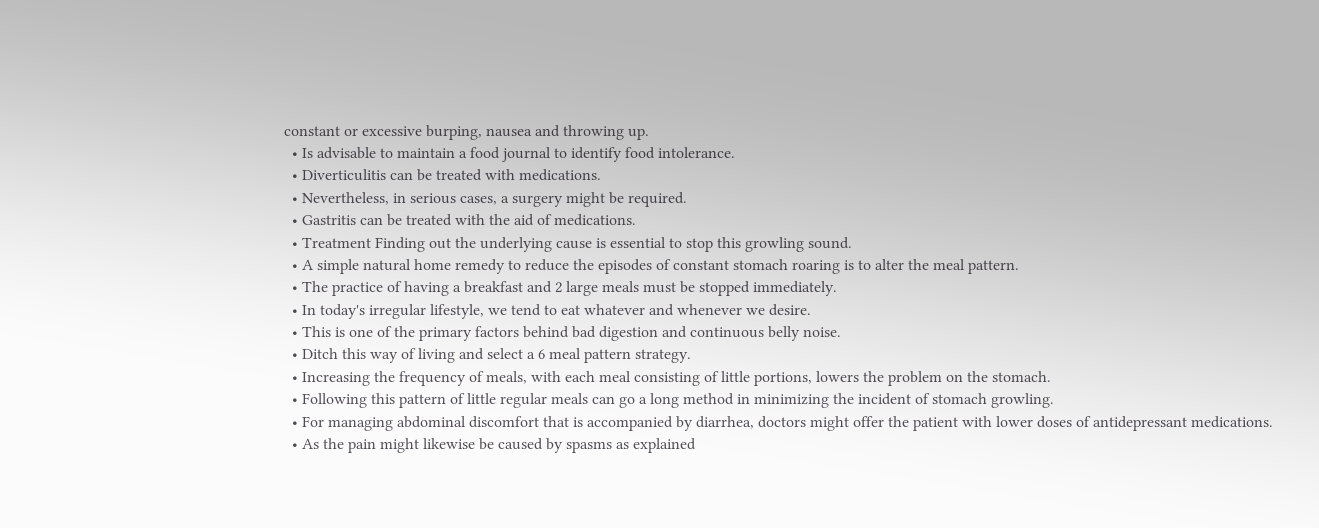constant or excessive burping, nausea and throwing up.
  • Is advisable to maintain a food journal to identify food intolerance.
  • Diverticulitis can be treated with medications.
  • Nevertheless, in serious cases, a surgery might be required.
  • Gastritis can be treated with the aid of medications.
  • Treatment Finding out the underlying cause is essential to stop this growling sound.
  • A simple natural home remedy to reduce the episodes of constant stomach roaring is to alter the meal pattern.
  • The practice of having a breakfast and 2 large meals must be stopped immediately.
  • In today's irregular lifestyle, we tend to eat whatever and whenever we desire.
  • This is one of the primary factors behind bad digestion and continuous belly noise.
  • Ditch this way of living and select a 6 meal pattern strategy.
  • Increasing the frequency of meals, with each meal consisting of little portions, lowers the problem on the stomach.
  • Following this pattern of little regular meals can go a long method in minimizing the incident of stomach growling.
  • For managing abdominal discomfort that is accompanied by diarrhea, doctors might offer the patient with lower doses of antidepressant medications.
  • As the pain might likewise be caused by spasms as explained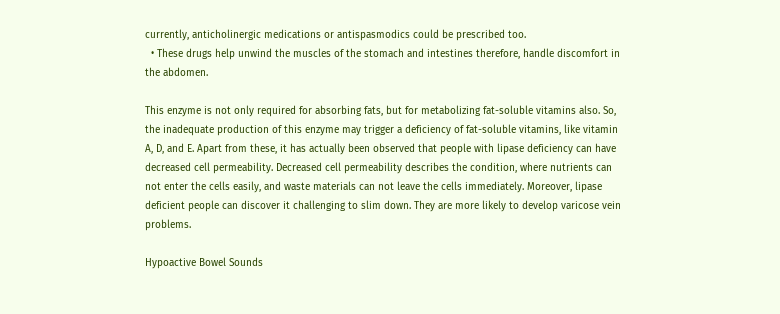currently, anticholinergic medications or antispasmodics could be prescribed too.
  • These drugs help unwind the muscles of the stomach and intestines therefore, handle discomfort in the abdomen.

This enzyme is not only required for absorbing fats, but for metabolizing fat-soluble vitamins also. So, the inadequate production of this enzyme may trigger a deficiency of fat-soluble vitamins, like vitamin A, D, and E. Apart from these, it has actually been observed that people with lipase deficiency can have decreased cell permeability. Decreased cell permeability describes the condition, where nutrients can not enter the cells easily, and waste materials can not leave the cells immediately. Moreover, lipase deficient people can discover it challenging to slim down. They are more likely to develop varicose vein problems.

Hypoactive Bowel Sounds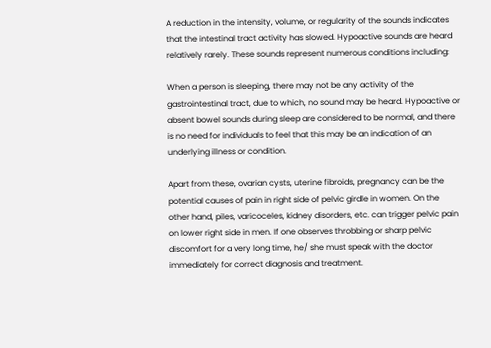A reduction in the intensity, volume, or regularity of the sounds indicates that the intestinal tract activity has slowed. Hypoactive sounds are heard relatively rarely. These sounds represent numerous conditions including:

When a person is sleeping, there may not be any activity of the gastrointestinal tract, due to which, no sound may be heard. Hypoactive or absent bowel sounds during sleep are considered to be normal, and there is no need for individuals to feel that this may be an indication of an underlying illness or condition.

Apart from these, ovarian cysts, uterine fibroids, pregnancy can be the potential causes of pain in right side of pelvic girdle in women. On the other hand, piles, varicoceles, kidney disorders, etc. can trigger pelvic pain on lower right side in men. If one observes throbbing or sharp pelvic discomfort for a very long time, he/ she must speak with the doctor immediately for correct diagnosis and treatment.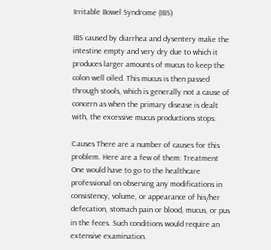Irritable Bowel Syndrome (IBS)

IBS caused by diarrhea and dysentery make the intestine empty and very dry due to which it produces larger amounts of mucus to keep the colon well oiled. This mucus is then passed through stools, which is generally not a cause of concern as when the primary disease is dealt with, the excessive mucus productions stops.

Causes There are a number of causes for this problem. Here are a few of them: Treatment One would have to go to the healthcare professional on observing any modifications in consistency, volume, or appearance of his/her defecation, stomach pain or blood, mucus, or pus in the feces. Such conditions would require an extensive examination.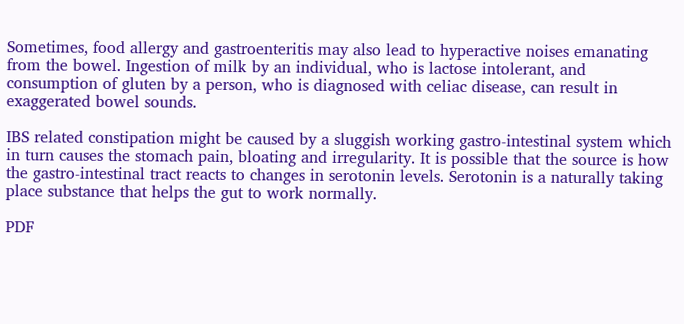Sometimes, food allergy and gastroenteritis may also lead to hyperactive noises emanating from the bowel. Ingestion of milk by an individual, who is lactose intolerant, and consumption of gluten by a person, who is diagnosed with celiac disease, can result in exaggerated bowel sounds.

IBS related constipation might be caused by a sluggish working gastro-intestinal system which in turn causes the stomach pain, bloating and irregularity. It is possible that the source is how the gastro-intestinal tract reacts to changes in serotonin levels. Serotonin is a naturally taking place substance that helps the gut to work normally.

PDF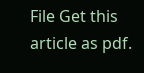File Get this article as pdf.